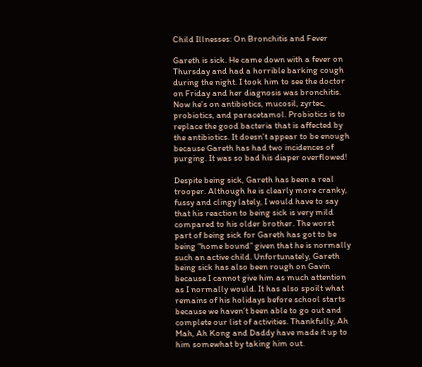Child Illnesses: On Bronchitis and Fever

Gareth is sick. He came down with a fever on Thursday and had a horrible barking cough during the night. I took him to see the doctor on Friday and her diagnosis was bronchitis. Now he’s on antibiotics, mucosil, zyrtec, probiotics, and paracetamol. Probiotics is to replace the good bacteria that is affected by the antibiotics. It doesn’t appear to be enough because Gareth has had two incidences of purging. It was so bad his diaper overflowed!

Despite being sick, Gareth has been a real trooper. Although he is clearly more cranky, fussy and clingy lately, I would have to say that his reaction to being sick is very mild compared to his older brother. The worst part of being sick for Gareth has got to be being “home bound” given that he is normally such an active child. Unfortunately, Gareth being sick has also been rough on Gavin because I cannot give him as much attention as I normally would. It has also spoilt what remains of his holidays before school starts because we haven’t been able to go out and complete our list of activities. Thankfully, Ah Mah, Ah Kong and Daddy have made it up to him somewhat by taking him out.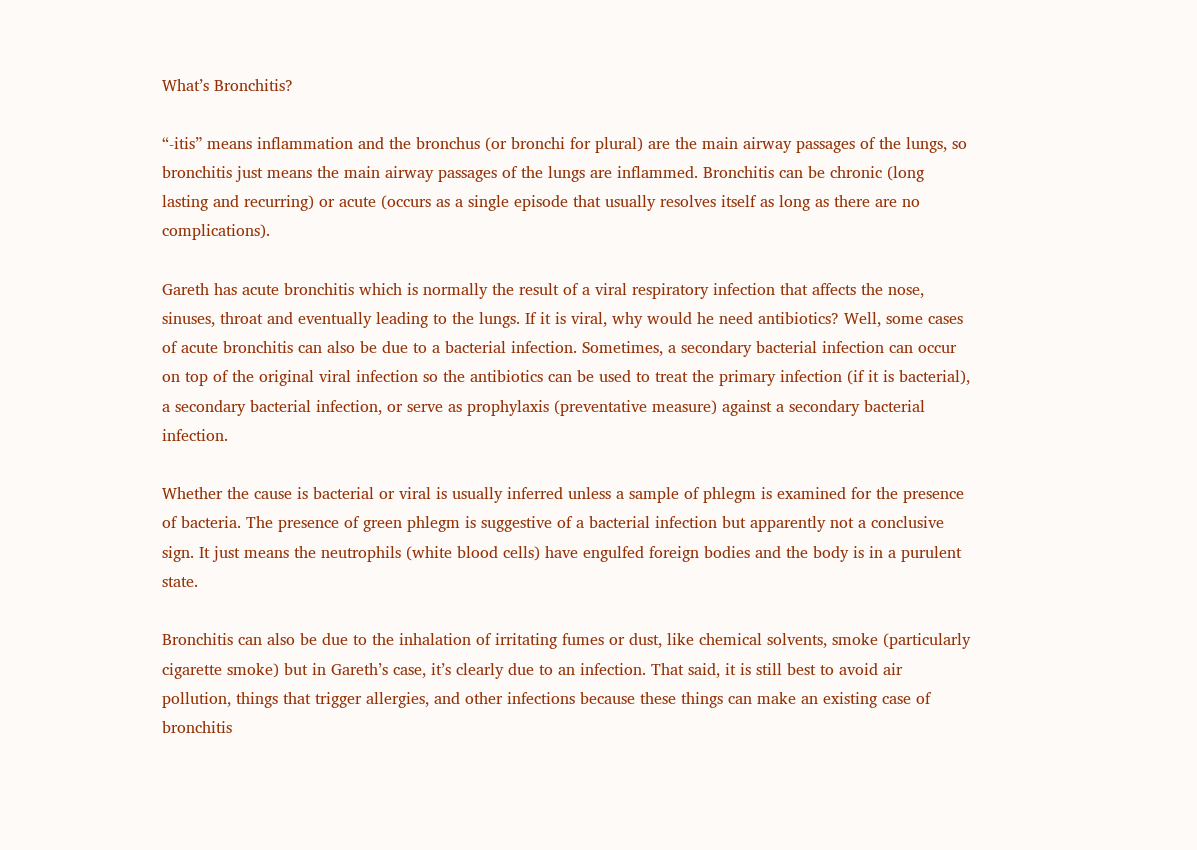What’s Bronchitis?

“-itis” means inflammation and the bronchus (or bronchi for plural) are the main airway passages of the lungs, so bronchitis just means the main airway passages of the lungs are inflammed. Bronchitis can be chronic (long lasting and recurring) or acute (occurs as a single episode that usually resolves itself as long as there are no complications).

Gareth has acute bronchitis which is normally the result of a viral respiratory infection that affects the nose, sinuses, throat and eventually leading to the lungs. If it is viral, why would he need antibiotics? Well, some cases of acute bronchitis can also be due to a bacterial infection. Sometimes, a secondary bacterial infection can occur on top of the original viral infection so the antibiotics can be used to treat the primary infection (if it is bacterial), a secondary bacterial infection, or serve as prophylaxis (preventative measure) against a secondary bacterial infection.

Whether the cause is bacterial or viral is usually inferred unless a sample of phlegm is examined for the presence of bacteria. The presence of green phlegm is suggestive of a bacterial infection but apparently not a conclusive sign. It just means the neutrophils (white blood cells) have engulfed foreign bodies and the body is in a purulent state.

Bronchitis can also be due to the inhalation of irritating fumes or dust, like chemical solvents, smoke (particularly cigarette smoke) but in Gareth’s case, it’s clearly due to an infection. That said, it is still best to avoid air pollution, things that trigger allergies, and other infections because these things can make an existing case of bronchitis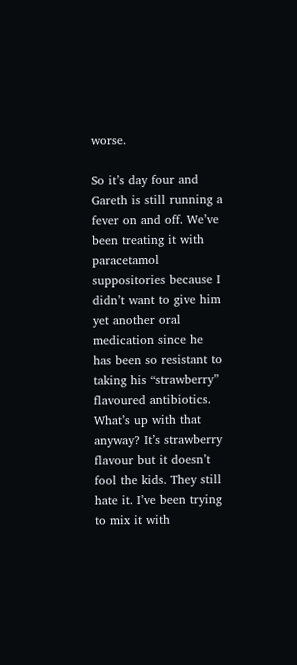worse.

So it’s day four and Gareth is still running a fever on and off. We’ve been treating it with paracetamol suppositories because I didn’t want to give him yet another oral medication since he has been so resistant to taking his “strawberry” flavoured antibiotics. What’s up with that anyway? It’s strawberry flavour but it doesn’t fool the kids. They still hate it. I’ve been trying to mix it with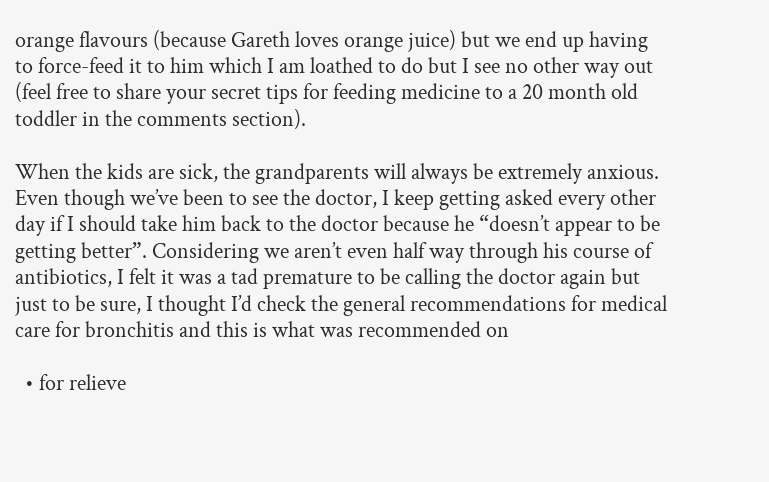orange flavours (because Gareth loves orange juice) but we end up having to force-feed it to him which I am loathed to do but I see no other way out (feel free to share your secret tips for feeding medicine to a 20 month old toddler in the comments section).

When the kids are sick, the grandparents will always be extremely anxious. Even though we’ve been to see the doctor, I keep getting asked every other day if I should take him back to the doctor because he “doesn’t appear to be getting better”. Considering we aren’t even half way through his course of antibiotics, I felt it was a tad premature to be calling the doctor again but just to be sure, I thought I’d check the general recommendations for medical care for bronchitis and this is what was recommended on

  • for relieve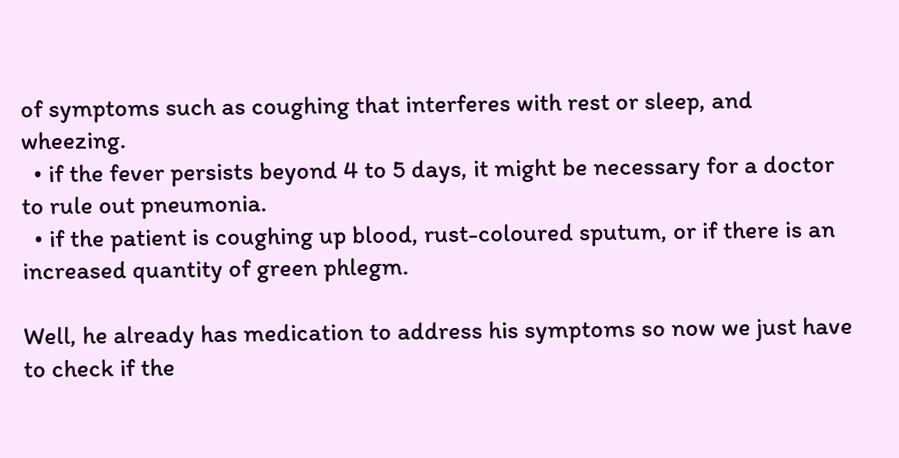of symptoms such as coughing that interferes with rest or sleep, and wheezing.
  • if the fever persists beyond 4 to 5 days, it might be necessary for a doctor to rule out pneumonia.
  • if the patient is coughing up blood, rust-coloured sputum, or if there is an increased quantity of green phlegm.

Well, he already has medication to address his symptoms so now we just have to check if the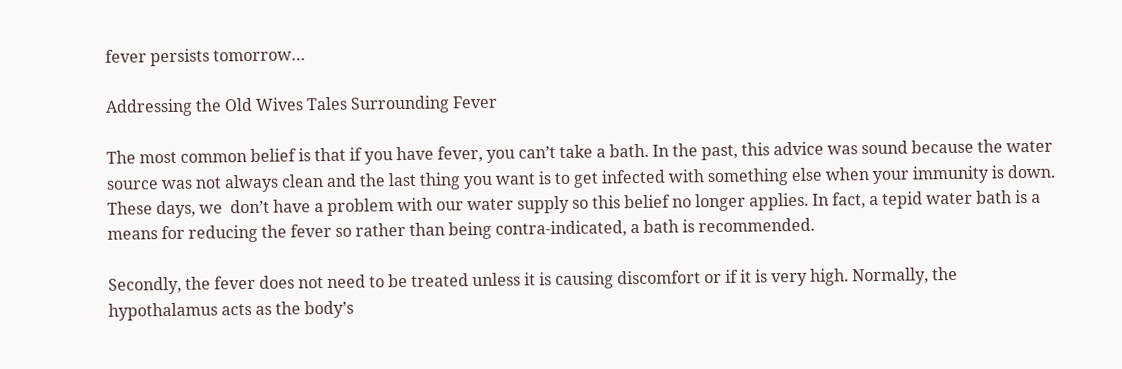fever persists tomorrow…

Addressing the Old Wives Tales Surrounding Fever

The most common belief is that if you have fever, you can’t take a bath. In the past, this advice was sound because the water source was not always clean and the last thing you want is to get infected with something else when your immunity is down. These days, we  don’t have a problem with our water supply so this belief no longer applies. In fact, a tepid water bath is a means for reducing the fever so rather than being contra-indicated, a bath is recommended.

Secondly, the fever does not need to be treated unless it is causing discomfort or if it is very high. Normally, the hypothalamus acts as the body’s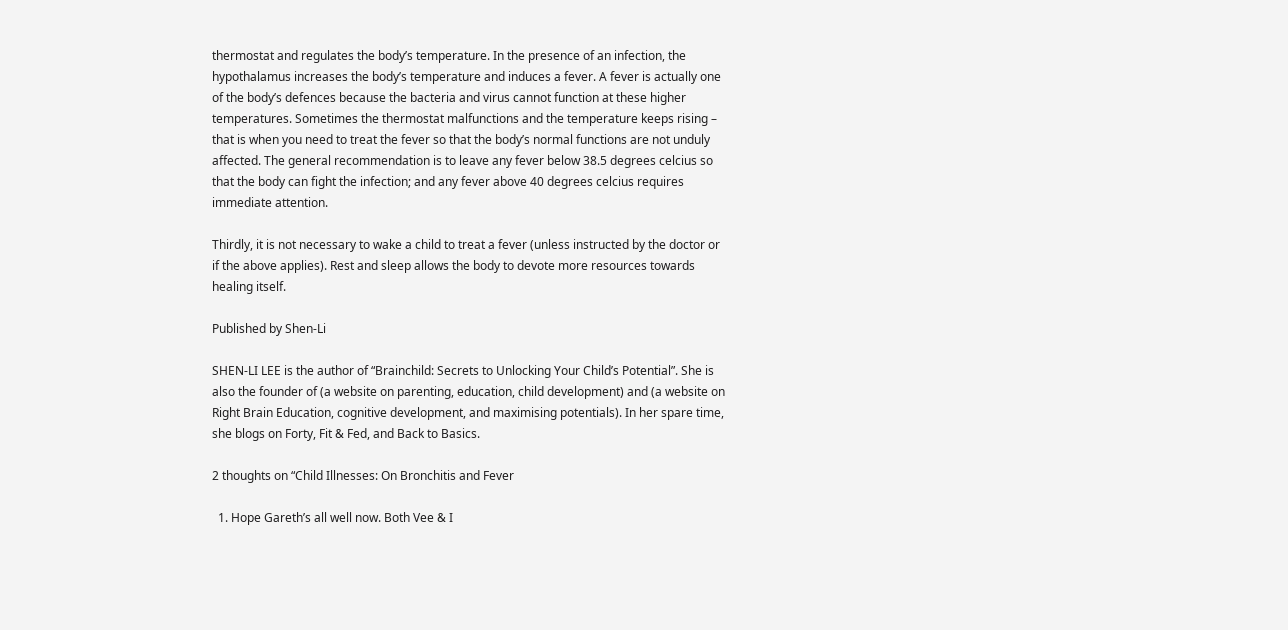thermostat and regulates the body’s temperature. In the presence of an infection, the hypothalamus increases the body’s temperature and induces a fever. A fever is actually one of the body’s defences because the bacteria and virus cannot function at these higher temperatures. Sometimes the thermostat malfunctions and the temperature keeps rising – that is when you need to treat the fever so that the body’s normal functions are not unduly affected. The general recommendation is to leave any fever below 38.5 degrees celcius so that the body can fight the infection; and any fever above 40 degrees celcius requires immediate attention.

Thirdly, it is not necessary to wake a child to treat a fever (unless instructed by the doctor or if the above applies). Rest and sleep allows the body to devote more resources towards healing itself.

Published by Shen-Li

SHEN-LI LEE is the author of “Brainchild: Secrets to Unlocking Your Child’s Potential”. She is also the founder of (a website on parenting, education, child development) and (a website on Right Brain Education, cognitive development, and maximising potentials). In her spare time, she blogs on Forty, Fit & Fed, and Back to Basics.

2 thoughts on “Child Illnesses: On Bronchitis and Fever

  1. Hope Gareth’s all well now. Both Vee & I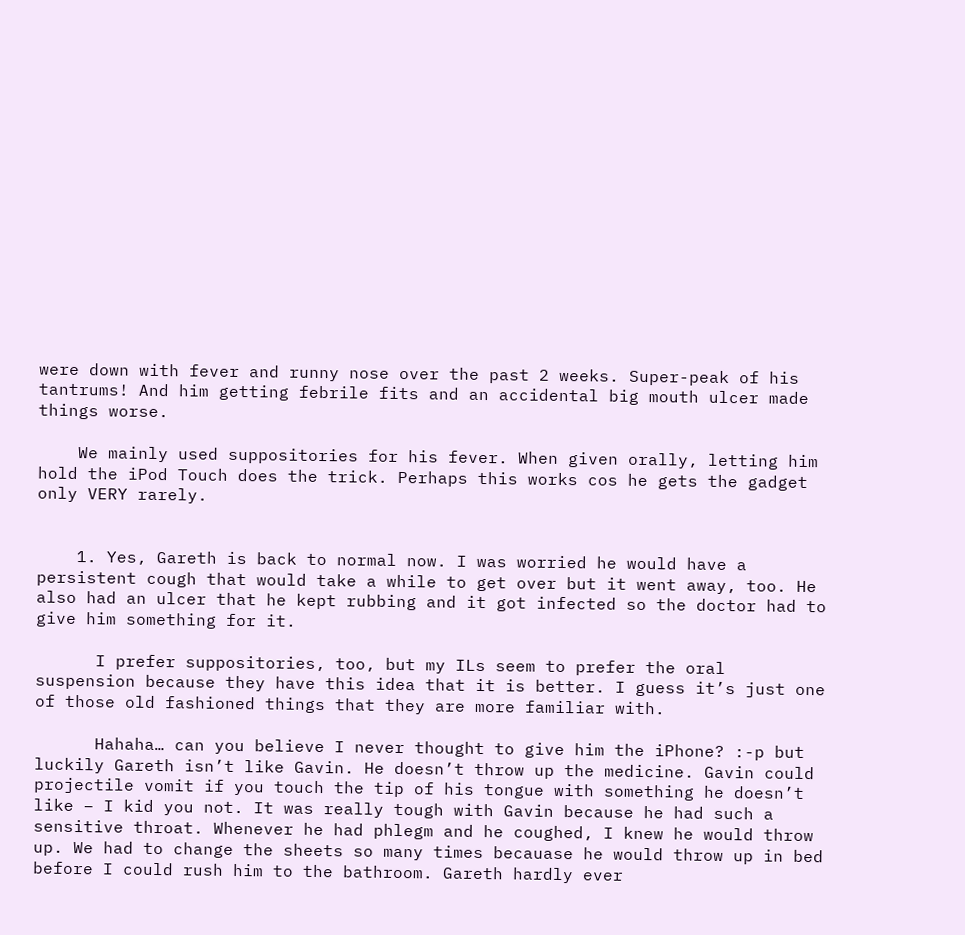were down with fever and runny nose over the past 2 weeks. Super-peak of his tantrums! And him getting febrile fits and an accidental big mouth ulcer made things worse.

    We mainly used suppositories for his fever. When given orally, letting him hold the iPod Touch does the trick. Perhaps this works cos he gets the gadget only VERY rarely.


    1. Yes, Gareth is back to normal now. I was worried he would have a persistent cough that would take a while to get over but it went away, too. He also had an ulcer that he kept rubbing and it got infected so the doctor had to give him something for it.

      I prefer suppositories, too, but my ILs seem to prefer the oral suspension because they have this idea that it is better. I guess it’s just one of those old fashioned things that they are more familiar with.

      Hahaha… can you believe I never thought to give him the iPhone? :-p but luckily Gareth isn’t like Gavin. He doesn’t throw up the medicine. Gavin could projectile vomit if you touch the tip of his tongue with something he doesn’t like – I kid you not. It was really tough with Gavin because he had such a sensitive throat. Whenever he had phlegm and he coughed, I knew he would throw up. We had to change the sheets so many times becauase he would throw up in bed before I could rush him to the bathroom. Gareth hardly ever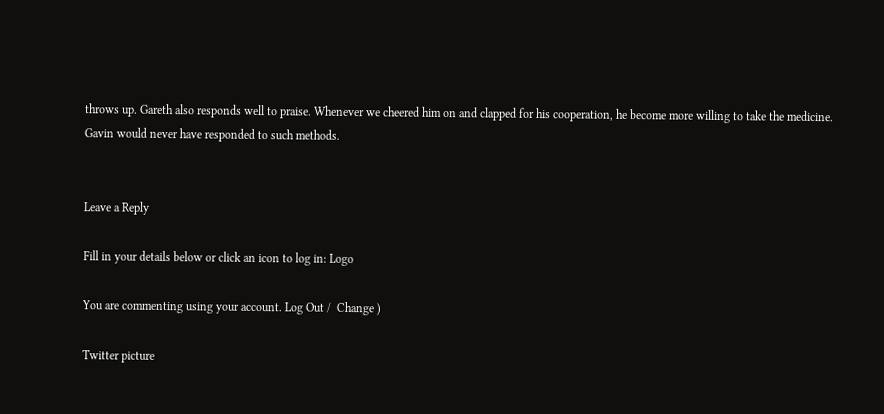throws up. Gareth also responds well to praise. Whenever we cheered him on and clapped for his cooperation, he become more willing to take the medicine. Gavin would never have responded to such methods.


Leave a Reply

Fill in your details below or click an icon to log in: Logo

You are commenting using your account. Log Out /  Change )

Twitter picture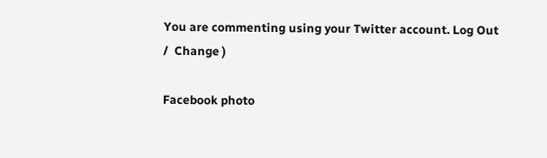You are commenting using your Twitter account. Log Out /  Change )

Facebook photo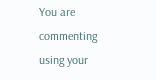You are commenting using your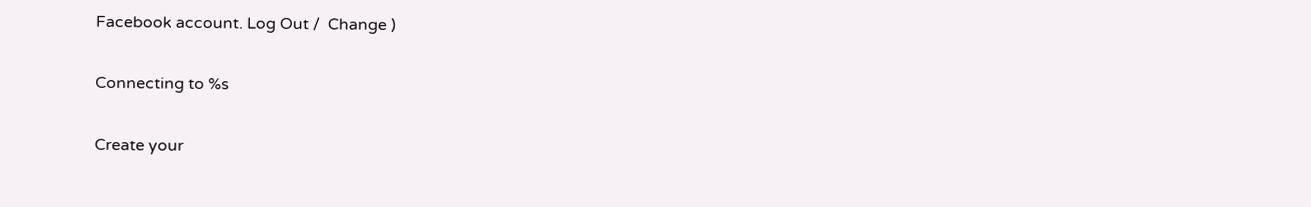Facebook account. Log Out /  Change )

Connecting to %s

Create your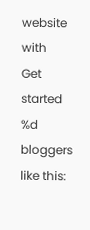website with
Get started
%d bloggers like this: